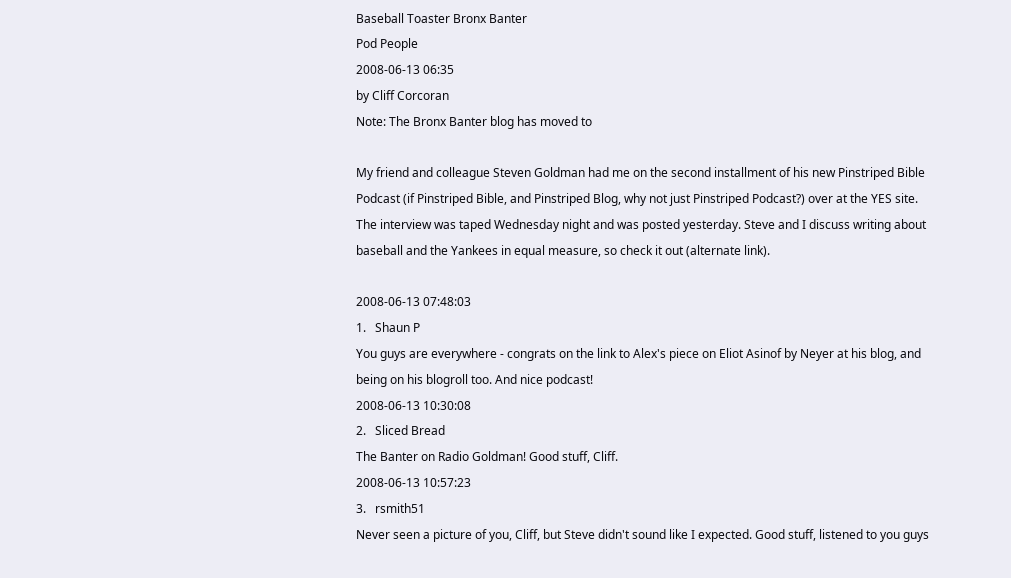Baseball Toaster Bronx Banter
Pod People
2008-06-13 06:35
by Cliff Corcoran
Note: The Bronx Banter blog has moved to

My friend and colleague Steven Goldman had me on the second installment of his new Pinstriped Bible Podcast (if Pinstriped Bible, and Pinstriped Blog, why not just Pinstriped Podcast?) over at the YES site. The interview was taped Wednesday night and was posted yesterday. Steve and I discuss writing about baseball and the Yankees in equal measure, so check it out (alternate link).

2008-06-13 07:48:03
1.   Shaun P
You guys are everywhere - congrats on the link to Alex's piece on Eliot Asinof by Neyer at his blog, and being on his blogroll too. And nice podcast!
2008-06-13 10:30:08
2.   Sliced Bread
The Banter on Radio Goldman! Good stuff, Cliff.
2008-06-13 10:57:23
3.   rsmith51
Never seen a picture of you, Cliff, but Steve didn't sound like I expected. Good stuff, listened to you guys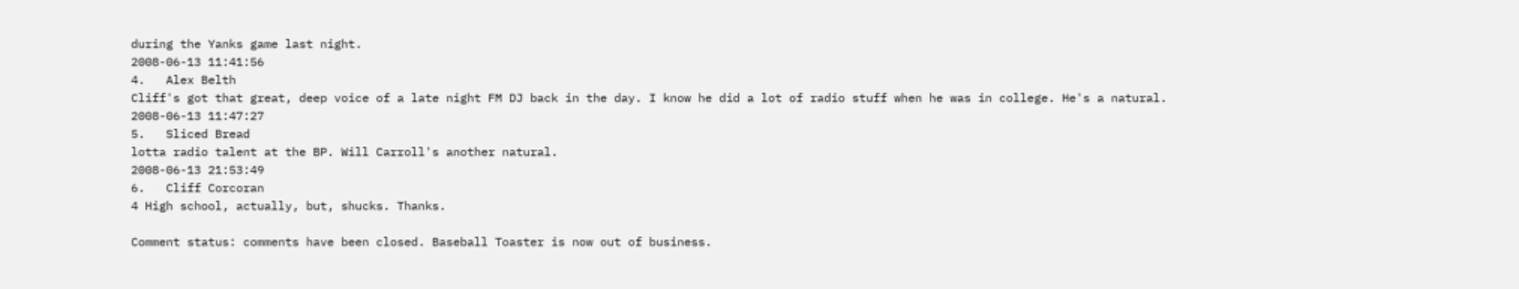during the Yanks game last night.
2008-06-13 11:41:56
4.   Alex Belth
Cliff's got that great, deep voice of a late night FM DJ back in the day. I know he did a lot of radio stuff when he was in college. He's a natural.
2008-06-13 11:47:27
5.   Sliced Bread
lotta radio talent at the BP. Will Carroll's another natural.
2008-06-13 21:53:49
6.   Cliff Corcoran
4 High school, actually, but, shucks. Thanks.

Comment status: comments have been closed. Baseball Toaster is now out of business.